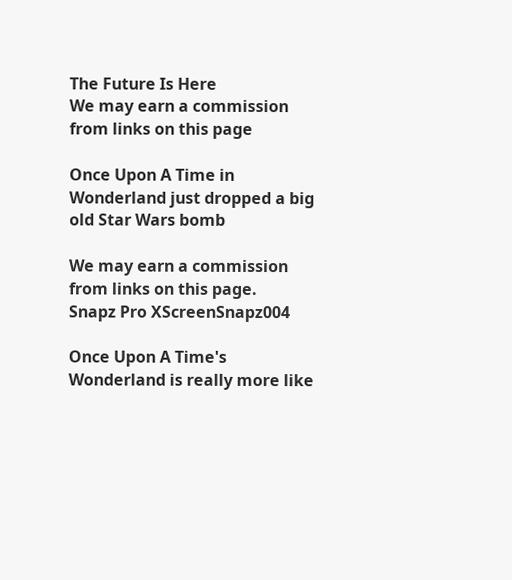The Future Is Here
We may earn a commission from links on this page

Once Upon A Time in Wonderland just dropped a big old Star Wars bomb

We may earn a commission from links on this page.
Snapz Pro XScreenSnapz004

Once Upon A Time's Wonderland is really more like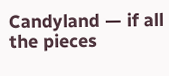Candyland — if all the pieces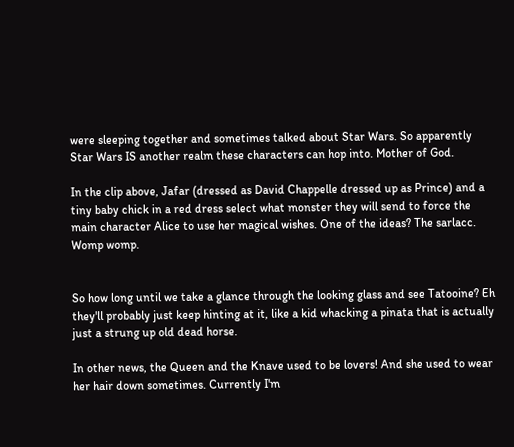were sleeping together and sometimes talked about Star Wars. So apparently Star Wars IS another realm these characters can hop into. Mother of God.

In the clip above, Jafar (dressed as David Chappelle dressed up as Prince) and a tiny baby chick in a red dress select what monster they will send to force the main character Alice to use her magical wishes. One of the ideas? The sarlacc. Womp womp.


So how long until we take a glance through the looking glass and see Tatooine? Eh they'll probably just keep hinting at it, like a kid whacking a pinata that is actually just a strung up old dead horse.

In other news, the Queen and the Knave used to be lovers! And she used to wear her hair down sometimes. Currently I'm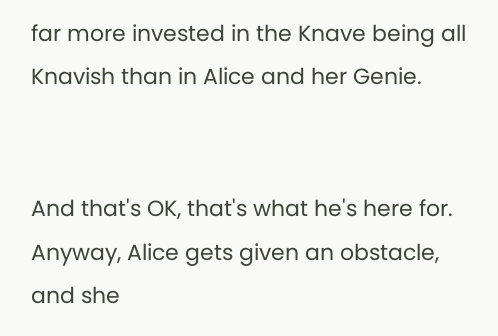far more invested in the Knave being all Knavish than in Alice and her Genie.


And that's OK, that's what he's here for. Anyway, Alice gets given an obstacle, and she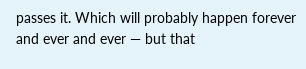passes it. Which will probably happen forever and ever and ever — but that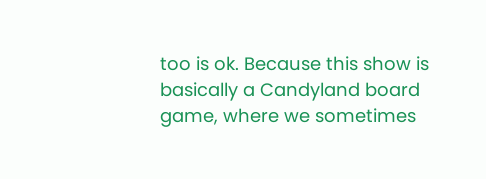too is ok. Because this show is basically a Candyland board game, where we sometimes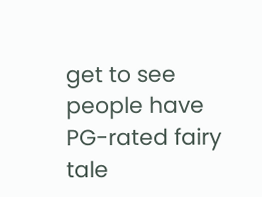get to see people have PG-rated fairy tale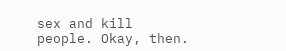sex and kill people. Okay, then.